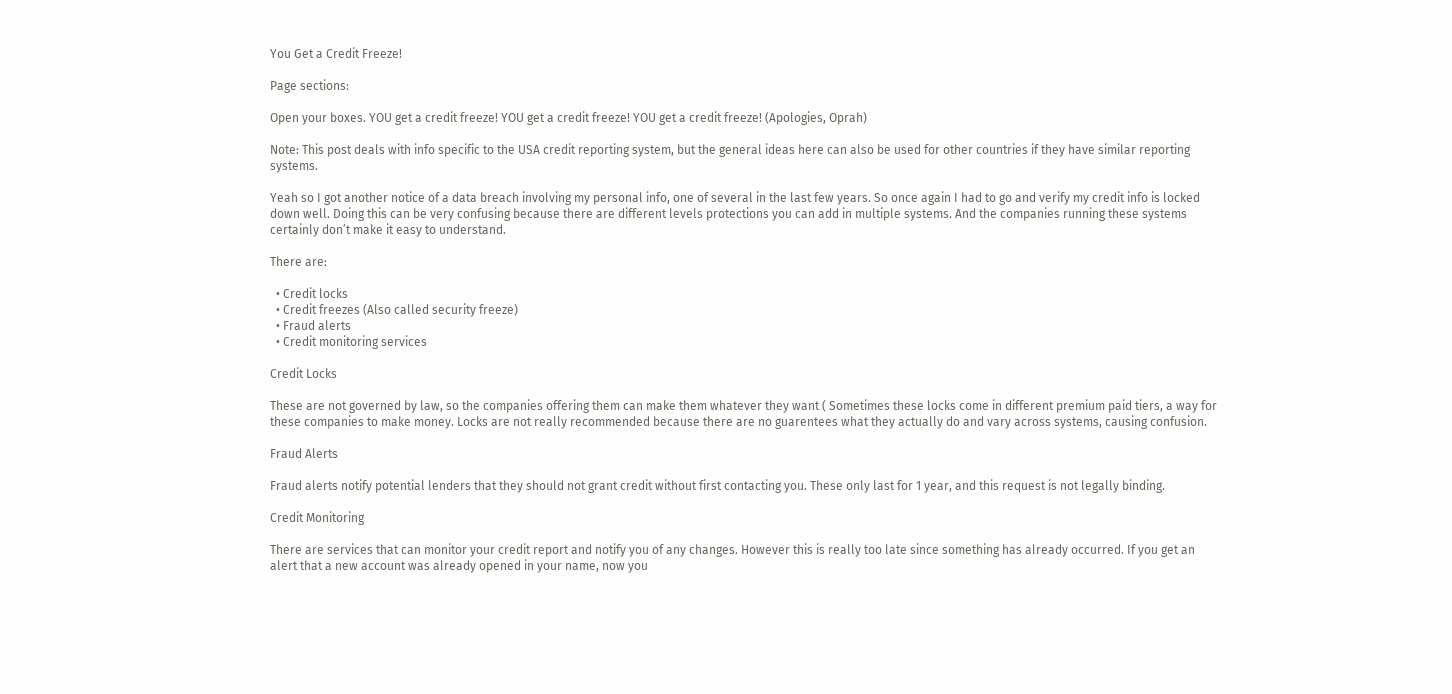You Get a Credit Freeze!

Page sections:

Open your boxes. YOU get a credit freeze! YOU get a credit freeze! YOU get a credit freeze! (Apologies, Oprah)

Note: This post deals with info specific to the USA credit reporting system, but the general ideas here can also be used for other countries if they have similar reporting systems.

Yeah so I got another notice of a data breach involving my personal info, one of several in the last few years. So once again I had to go and verify my credit info is locked down well. Doing this can be very confusing because there are different levels protections you can add in multiple systems. And the companies running these systems certainly don’t make it easy to understand.

There are:

  • Credit locks
  • Credit freezes (Also called security freeze)
  • Fraud alerts
  • Credit monitoring services

Credit Locks

These are not governed by law, so the companies offering them can make them whatever they want ( Sometimes these locks come in different premium paid tiers, a way for these companies to make money. Locks are not really recommended because there are no guarentees what they actually do and vary across systems, causing confusion.

Fraud Alerts

Fraud alerts notify potential lenders that they should not grant credit without first contacting you. These only last for 1 year, and this request is not legally binding.

Credit Monitoring

There are services that can monitor your credit report and notify you of any changes. However this is really too late since something has already occurred. If you get an alert that a new account was already opened in your name, now you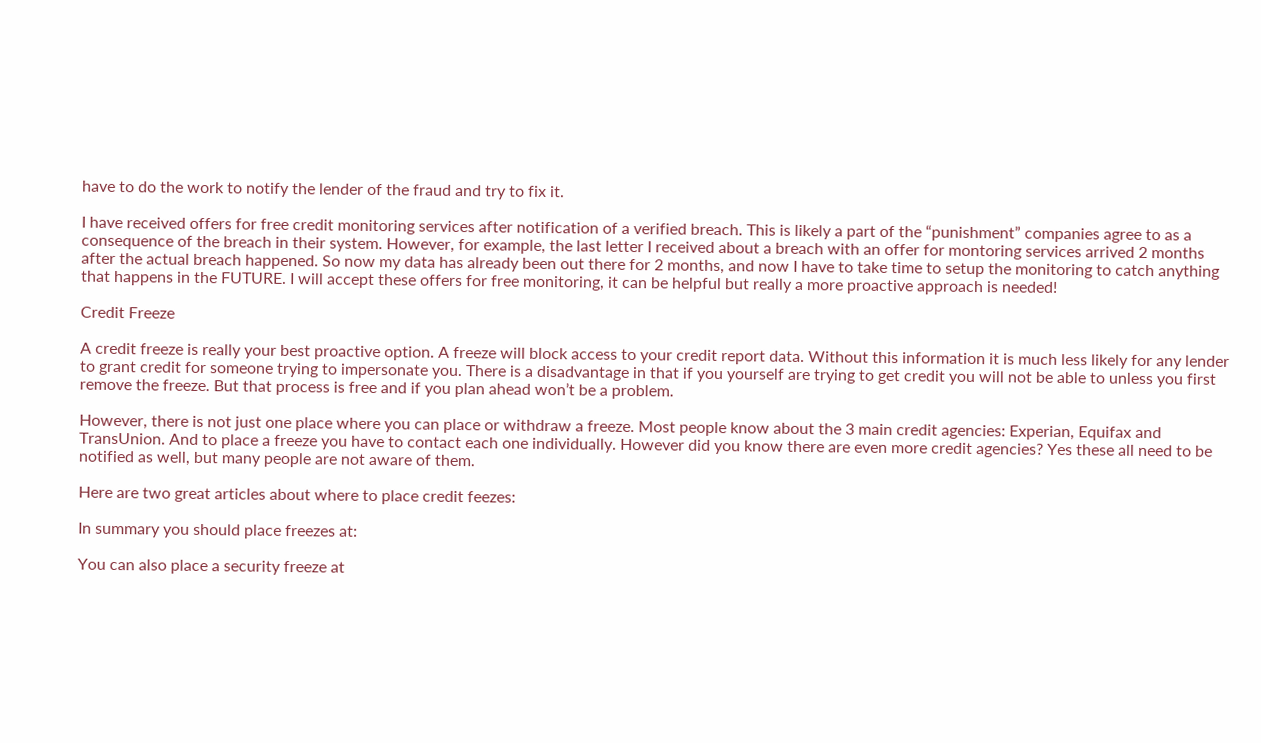have to do the work to notify the lender of the fraud and try to fix it.

I have received offers for free credit monitoring services after notification of a verified breach. This is likely a part of the “punishment” companies agree to as a consequence of the breach in their system. However, for example, the last letter I received about a breach with an offer for montoring services arrived 2 months after the actual breach happened. So now my data has already been out there for 2 months, and now I have to take time to setup the monitoring to catch anything that happens in the FUTURE. I will accept these offers for free monitoring, it can be helpful but really a more proactive approach is needed!

Credit Freeze

A credit freeze is really your best proactive option. A freeze will block access to your credit report data. Without this information it is much less likely for any lender to grant credit for someone trying to impersonate you. There is a disadvantage in that if you yourself are trying to get credit you will not be able to unless you first remove the freeze. But that process is free and if you plan ahead won’t be a problem.

However, there is not just one place where you can place or withdraw a freeze. Most people know about the 3 main credit agencies: Experian, Equifax and TransUnion. And to place a freeze you have to contact each one individually. However did you know there are even more credit agencies? Yes these all need to be notified as well, but many people are not aware of them.

Here are two great articles about where to place credit feezes:

In summary you should place freezes at:

You can also place a security freeze at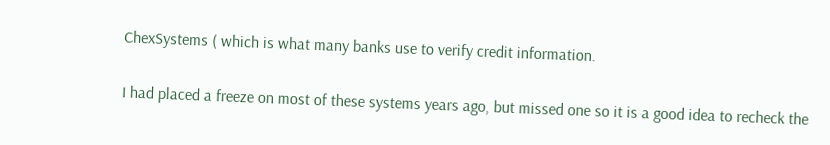ChexSystems ( which is what many banks use to verify credit information.

I had placed a freeze on most of these systems years ago, but missed one so it is a good idea to recheck the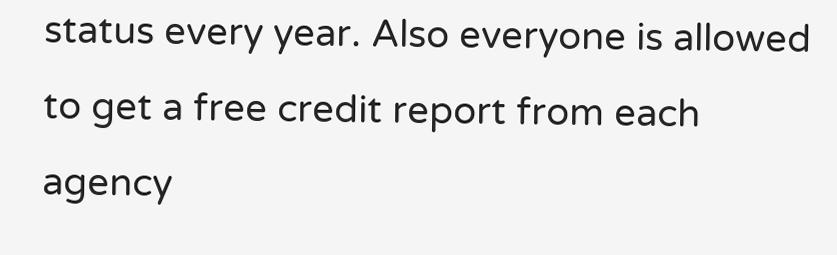status every year. Also everyone is allowed to get a free credit report from each agency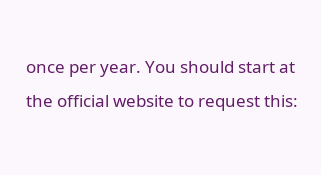once per year. You should start at the official website to request this: